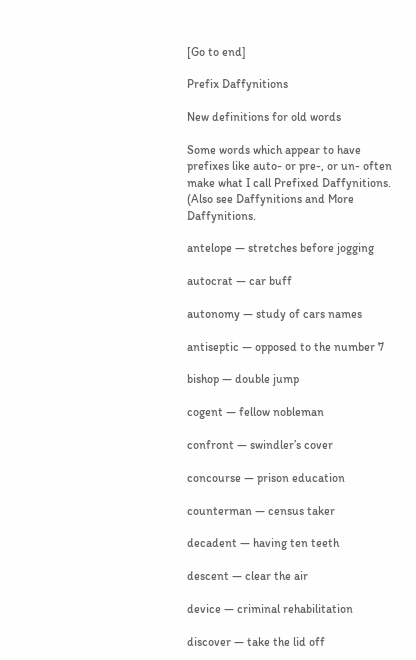[Go to end]

Prefix Daffynitions

New definitions for old words

Some words which appear to have prefixes like auto- or pre-, or un- often make what I call Prefixed Daffynitions.  (Also see Daffynitions and More Daffynitions.

antelope — stretches before jogging

autocrat — car buff

autonomy — study of cars names

antiseptic — opposed to the number 7

bishop — double jump

cogent — fellow nobleman

confront — swindler’s cover

concourse — prison education

counterman — census taker

decadent — having ten teeth

descent — clear the air

device — criminal rehabilitation

discover — take the lid off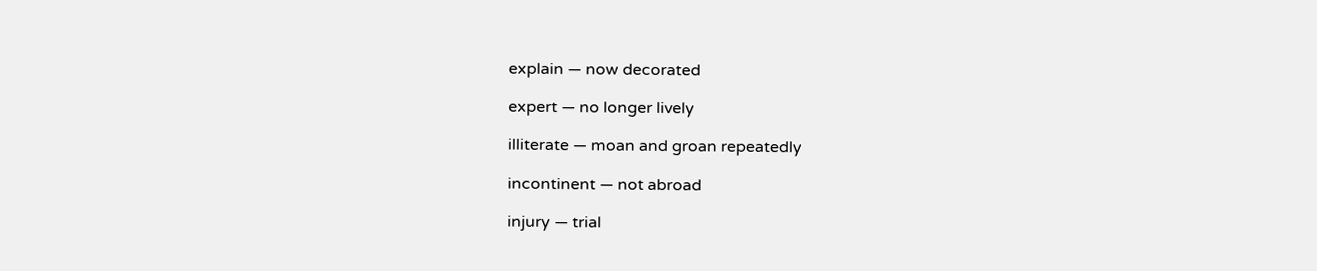explain — now decorated

expert — no longer lively

illiterate — moan and groan repeatedly

incontinent — not abroad

injury — trial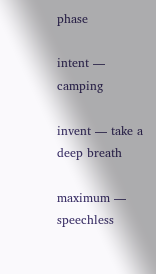phase

intent — camping

invent — take a deep breath

maximum — speechless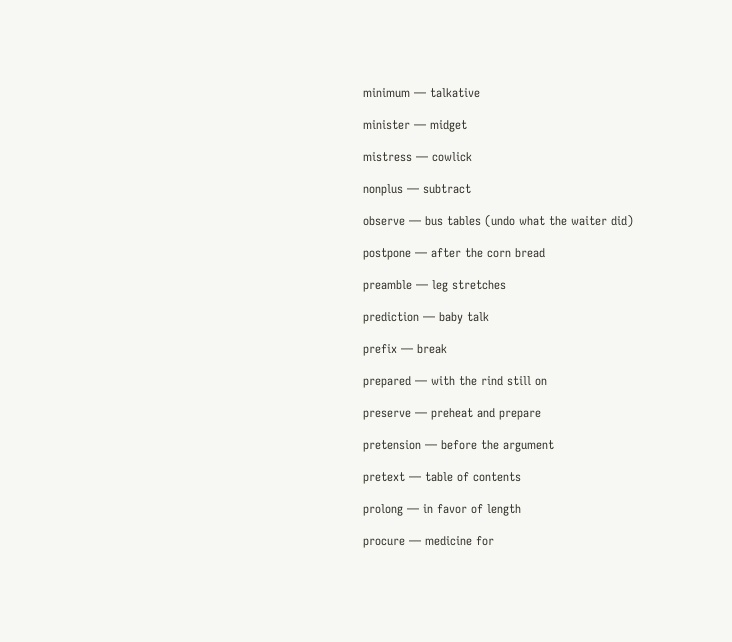minimum — talkative

minister — midget

mistress — cowlick

nonplus — subtract

observe — bus tables (undo what the waiter did)

postpone — after the corn bread

preamble — leg stretches

prediction — baby talk

prefix — break

prepared — with the rind still on

preserve — preheat and prepare

pretension — before the argument

pretext — table of contents

prolong — in favor of length

procure — medicine for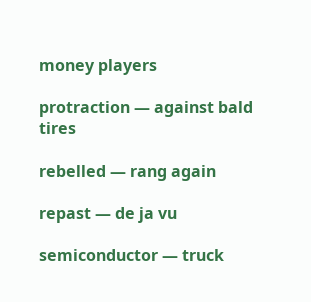money players

protraction — against bald tires

rebelled — rang again

repast — de ja vu

semiconductor — truck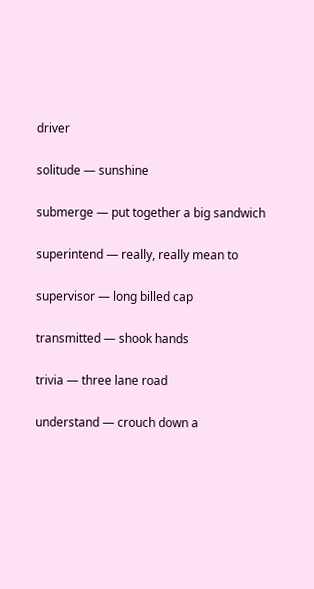driver

solitude — sunshine

submerge — put together a big sandwich

superintend — really, really mean to

supervisor — long billed cap

transmitted — shook hands

trivia — three lane road

understand — crouch down a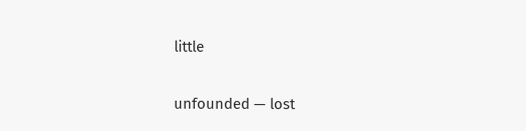little

unfounded — lost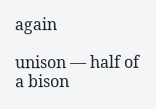again

unison — half of a bison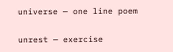universe — one line poem

unrest — exercise